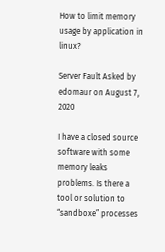How to limit memory usage by application in linux?

Server Fault Asked by edomaur on August 7, 2020

I have a closed source software with some memory leaks problems. Is there a tool or solution to “sandboxe” processes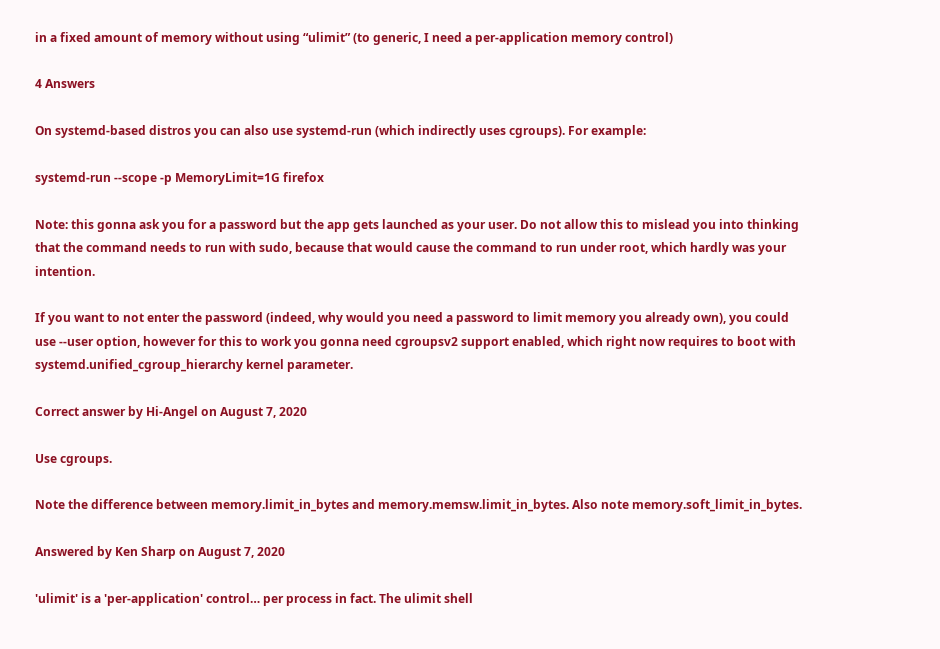in a fixed amount of memory without using “ulimit” (to generic, I need a per-application memory control)

4 Answers

On systemd-based distros you can also use systemd-run (which indirectly uses cgroups). For example:

systemd-run --scope -p MemoryLimit=1G firefox

Note: this gonna ask you for a password but the app gets launched as your user. Do not allow this to mislead you into thinking that the command needs to run with sudo, because that would cause the command to run under root, which hardly was your intention.

If you want to not enter the password (indeed, why would you need a password to limit memory you already own), you could use --user option, however for this to work you gonna need cgroupsv2 support enabled, which right now requires to boot with systemd.unified_cgroup_hierarchy kernel parameter.

Correct answer by Hi-Angel on August 7, 2020

Use cgroups.

Note the difference between memory.limit_in_bytes and memory.memsw.limit_in_bytes. Also note memory.soft_limit_in_bytes.

Answered by Ken Sharp on August 7, 2020

'ulimit' is a 'per-application' control… per process in fact. The ulimit shell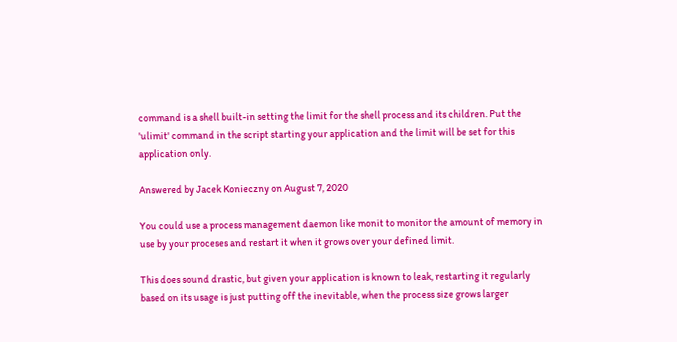command is a shell built-in setting the limit for the shell process and its children. Put the 'ulimit' command in the script starting your application and the limit will be set for this application only.

Answered by Jacek Konieczny on August 7, 2020

You could use a process management daemon like monit to monitor the amount of memory in use by your proceses and restart it when it grows over your defined limit.

This does sound drastic, but given your application is known to leak, restarting it regularly based on its usage is just putting off the inevitable, when the process size grows larger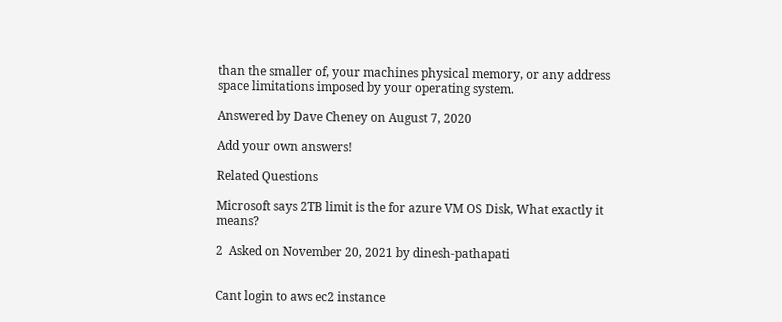than the smaller of, your machines physical memory, or any address space limitations imposed by your operating system.

Answered by Dave Cheney on August 7, 2020

Add your own answers!

Related Questions

Microsoft says 2TB limit is the for azure VM OS Disk, What exactly it means?

2  Asked on November 20, 2021 by dinesh-pathapati


Cant login to aws ec2 instance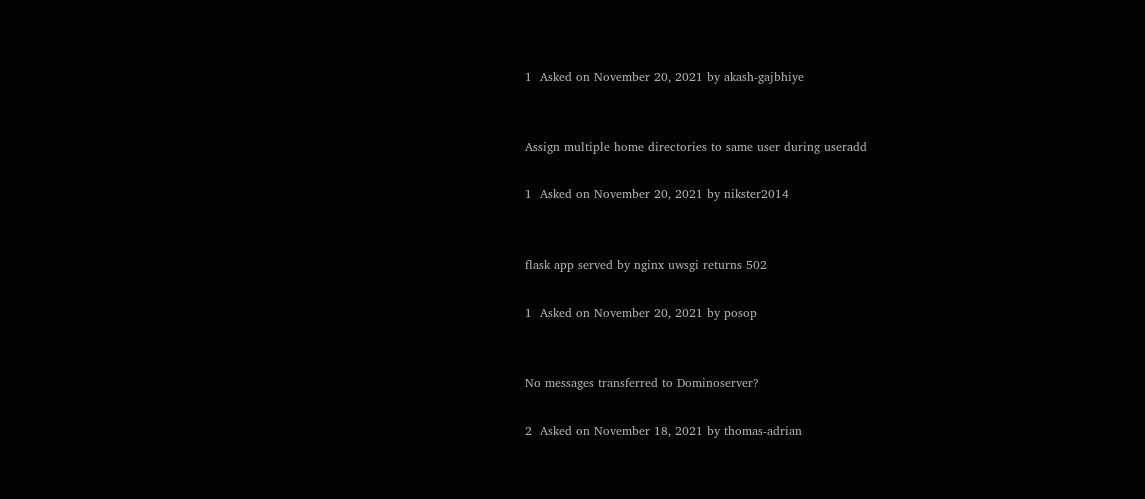1  Asked on November 20, 2021 by akash-gajbhiye


Assign multiple home directories to same user during useradd

1  Asked on November 20, 2021 by nikster2014


flask app served by nginx uwsgi returns 502

1  Asked on November 20, 2021 by posop


No messages transferred to Dominoserver?

2  Asked on November 18, 2021 by thomas-adrian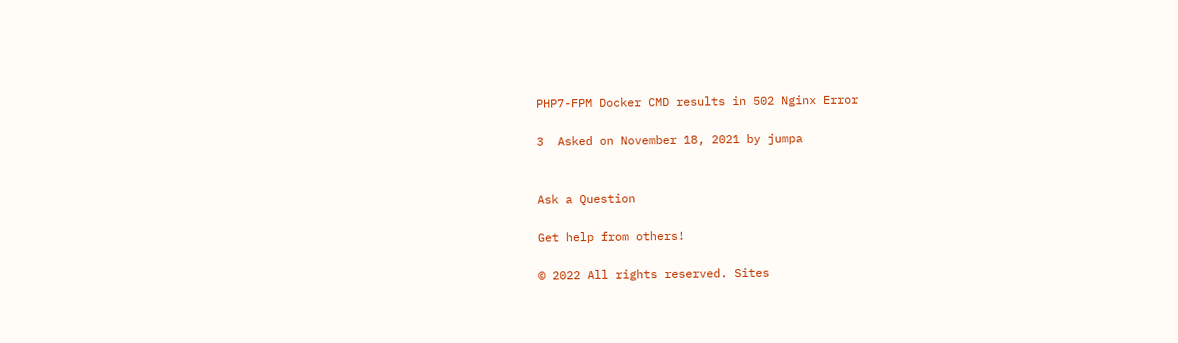PHP7-FPM Docker CMD results in 502 Nginx Error

3  Asked on November 18, 2021 by jumpa


Ask a Question

Get help from others!

© 2022 All rights reserved. Sites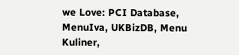we Love: PCI Database, MenuIva, UKBizDB, Menu Kuliner,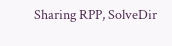Sharing RPP, SolveDir